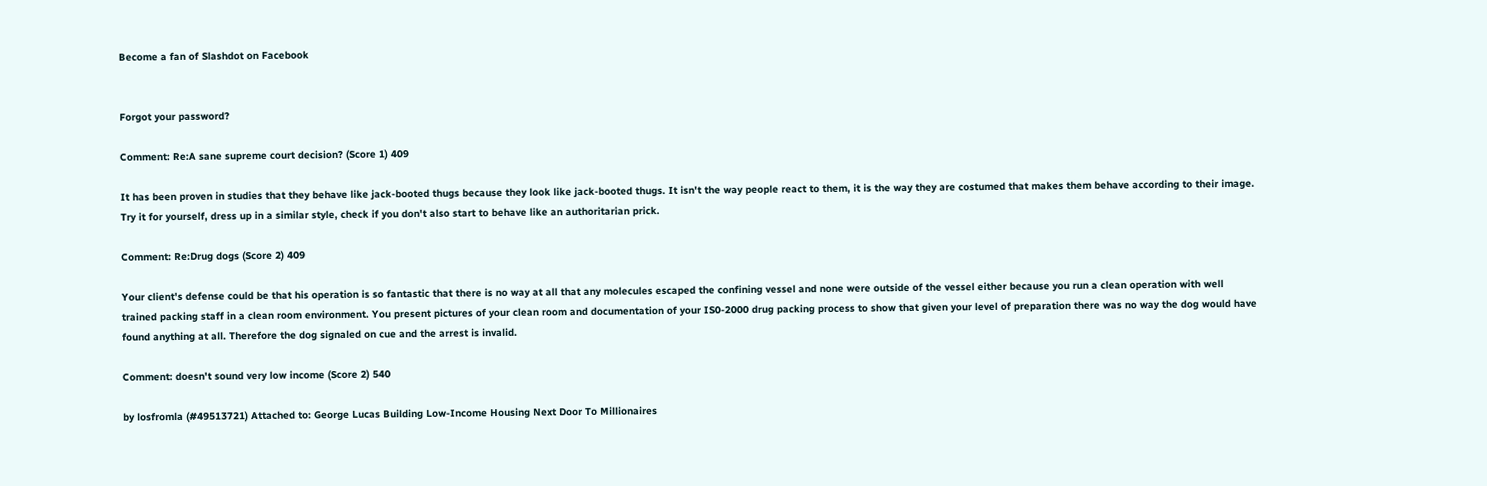Become a fan of Slashdot on Facebook


Forgot your password?

Comment: Re:A sane supreme court decision? (Score 1) 409

It has been proven in studies that they behave like jack-booted thugs because they look like jack-booted thugs. It isn't the way people react to them, it is the way they are costumed that makes them behave according to their image. Try it for yourself, dress up in a similar style, check if you don't also start to behave like an authoritarian prick.

Comment: Re:Drug dogs (Score 2) 409

Your client's defense could be that his operation is so fantastic that there is no way at all that any molecules escaped the confining vessel and none were outside of the vessel either because you run a clean operation with well trained packing staff in a clean room environment. You present pictures of your clean room and documentation of your IS0-2000 drug packing process to show that given your level of preparation there was no way the dog would have found anything at all. Therefore the dog signaled on cue and the arrest is invalid.

Comment: doesn't sound very low income (Score 2) 540

by losfromla (#49513721) Attached to: George Lucas Building Low-Income Housing Next Door To Millionaires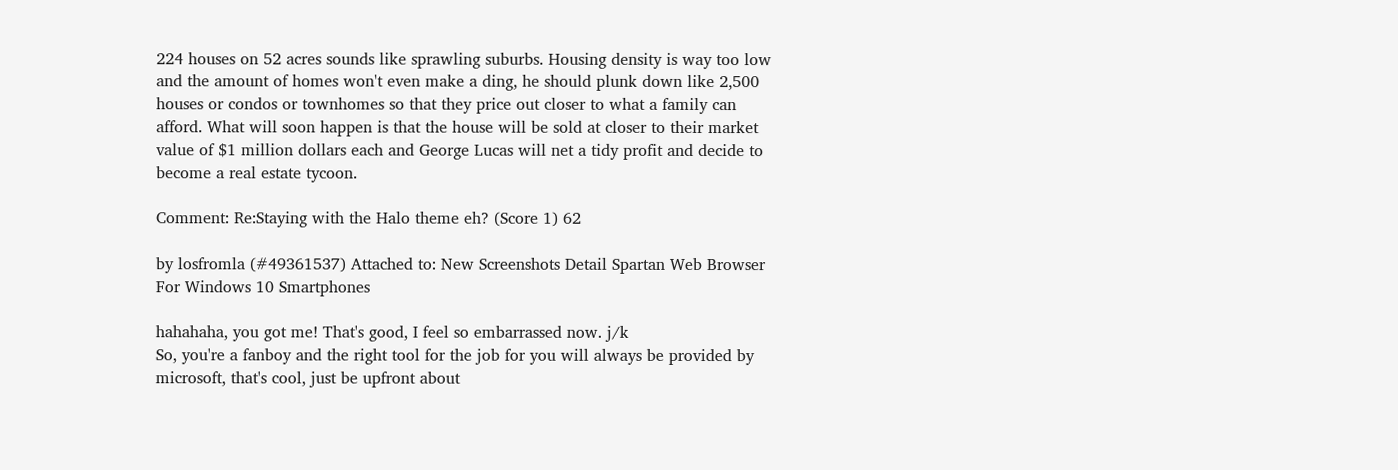224 houses on 52 acres sounds like sprawling suburbs. Housing density is way too low and the amount of homes won't even make a ding, he should plunk down like 2,500 houses or condos or townhomes so that they price out closer to what a family can afford. What will soon happen is that the house will be sold at closer to their market value of $1 million dollars each and George Lucas will net a tidy profit and decide to become a real estate tycoon.

Comment: Re:Staying with the Halo theme eh? (Score 1) 62

by losfromla (#49361537) Attached to: New Screenshots Detail Spartan Web Browser For Windows 10 Smartphones

hahahaha, you got me! That's good, I feel so embarrassed now. j/k
So, you're a fanboy and the right tool for the job for you will always be provided by microsoft, that's cool, just be upfront about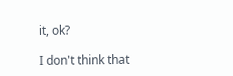it, ok?

I don't think that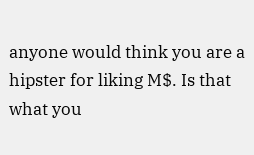anyone would think you are a hipster for liking M$. Is that what you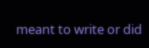meant to write or did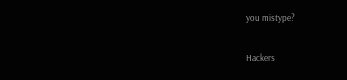you mistype?

Hackers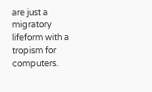are just a migratory lifeform with a tropism for computers.